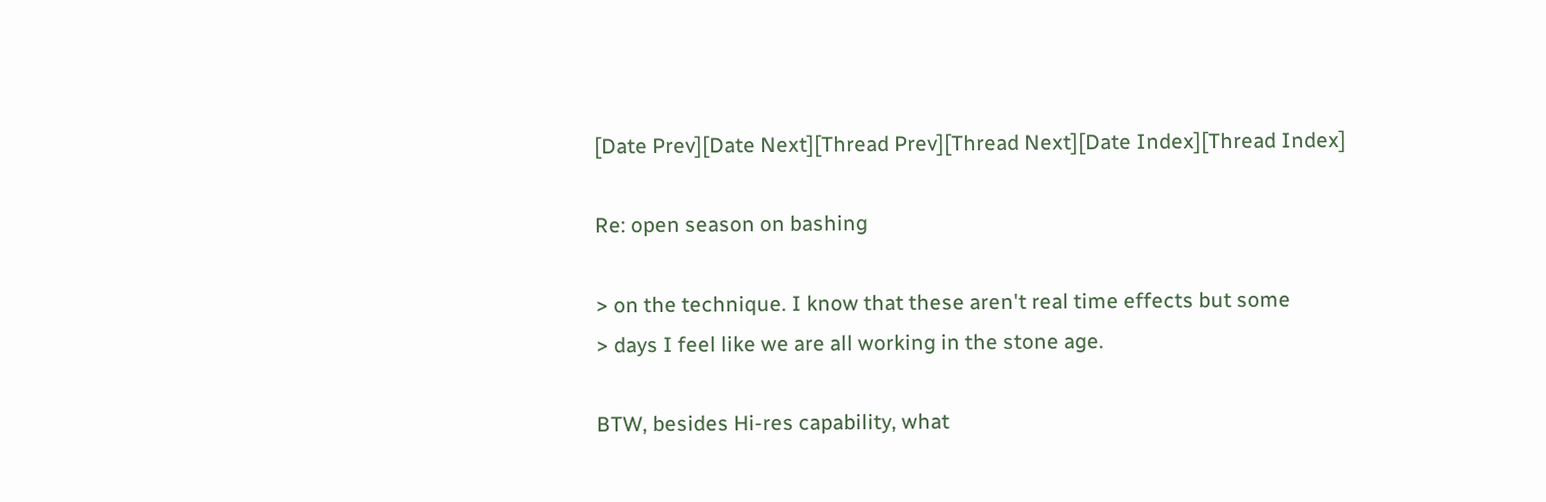[Date Prev][Date Next][Thread Prev][Thread Next][Date Index][Thread Index]

Re: open season on bashing

> on the technique. I know that these aren't real time effects but some
> days I feel like we are all working in the stone age.

BTW, besides Hi-res capability, what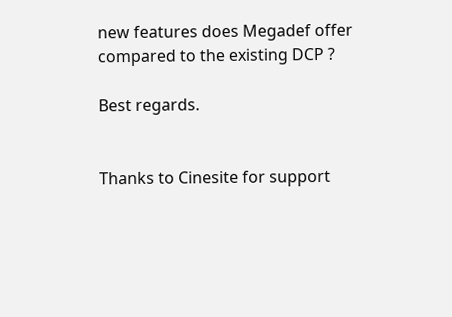new features does Megadef offer
compared to the existing DCP ?

Best regards.


Thanks to Cinesite for support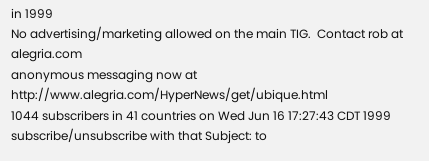in 1999
No advertising/marketing allowed on the main TIG.  Contact rob at alegria.com
anonymous messaging now at http://www.alegria.com/HyperNews/get/ubique.html
1044 subscribers in 41 countries on Wed Jun 16 17:27:43 CDT 1999
subscribe/unsubscribe with that Subject: to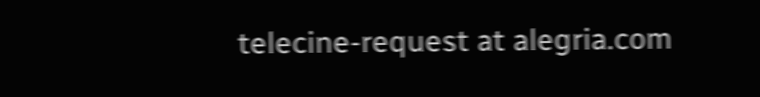telecine-request at alegria.com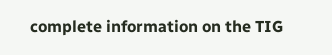complete information on the TIG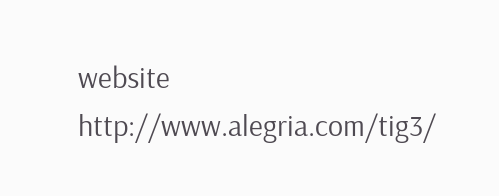website http://www.alegria.com/tig3/